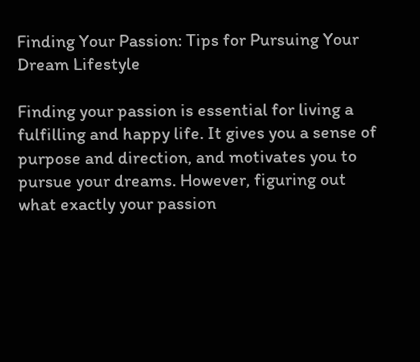Finding Your Passion: Tips for Pursuing Your Dream Lifestyle

Finding your passion is essential for living a fulfilling and happy life. It gives you a sense of purpose and direction, and motivates you to pursue your dreams. However, figuring out what exactly your passion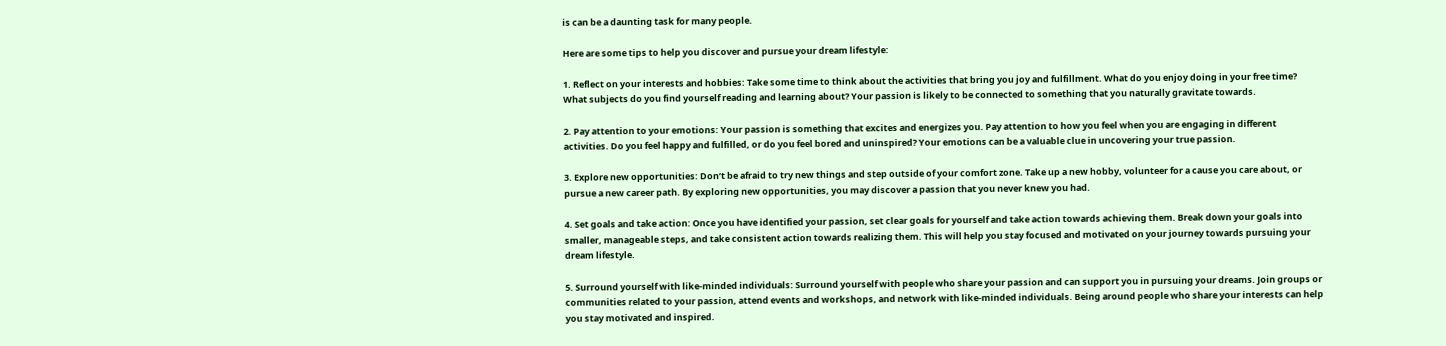is can be a daunting task for many people.

Here are some tips to help you discover and pursue your dream lifestyle:

1. Reflect on your interests and hobbies: Take some time to think about the activities that bring you joy and fulfillment. What do you enjoy doing in your free time? What subjects do you find yourself reading and learning about? Your passion is likely to be connected to something that you naturally gravitate towards.

2. Pay attention to your emotions: Your passion is something that excites and energizes you. Pay attention to how you feel when you are engaging in different activities. Do you feel happy and fulfilled, or do you feel bored and uninspired? Your emotions can be a valuable clue in uncovering your true passion.

3. Explore new opportunities: Don’t be afraid to try new things and step outside of your comfort zone. Take up a new hobby, volunteer for a cause you care about, or pursue a new career path. By exploring new opportunities, you may discover a passion that you never knew you had.

4. Set goals and take action: Once you have identified your passion, set clear goals for yourself and take action towards achieving them. Break down your goals into smaller, manageable steps, and take consistent action towards realizing them. This will help you stay focused and motivated on your journey towards pursuing your dream lifestyle.

5. Surround yourself with like-minded individuals: Surround yourself with people who share your passion and can support you in pursuing your dreams. Join groups or communities related to your passion, attend events and workshops, and network with like-minded individuals. Being around people who share your interests can help you stay motivated and inspired.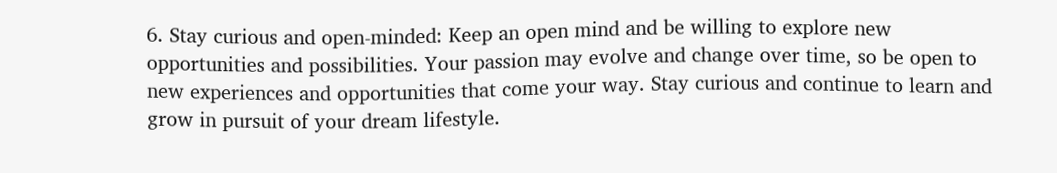6. Stay curious and open-minded: Keep an open mind and be willing to explore new opportunities and possibilities. Your passion may evolve and change over time, so be open to new experiences and opportunities that come your way. Stay curious and continue to learn and grow in pursuit of your dream lifestyle.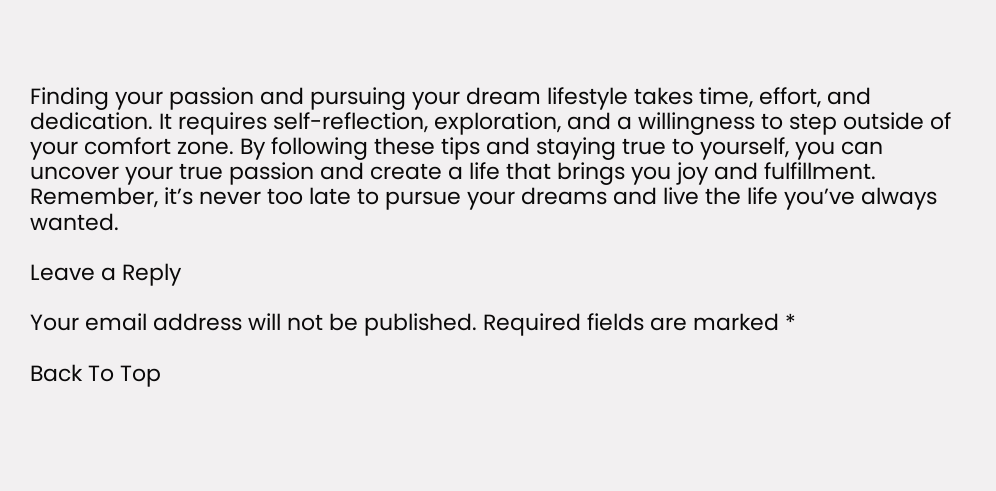Finding your passion and pursuing your dream lifestyle takes time, effort, and dedication. It requires self-reflection, exploration, and a willingness to step outside of your comfort zone. By following these tips and staying true to yourself, you can uncover your true passion and create a life that brings you joy and fulfillment. Remember, it’s never too late to pursue your dreams and live the life you’ve always wanted.

Leave a Reply

Your email address will not be published. Required fields are marked *

Back To Top